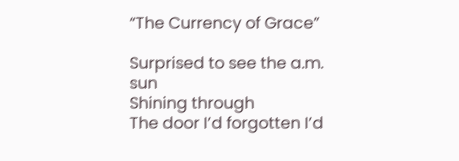“The Currency of Grace”

Surprised to see the a.m. sun
Shining through
The door I’d forgotten I’d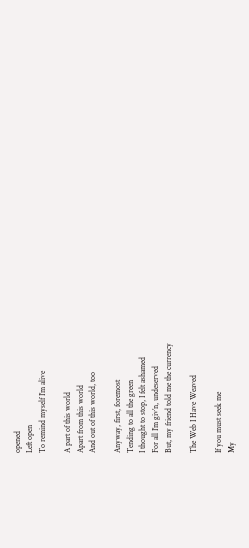opened
Left open
To remind myself I’m alive

A part of this world
Apart from this world
And out of this world, too

Anyway, first, foremost
Tending to all the green
I thought to stop, I felt ashamed
For all I’m giv’n, undeserved
But, my friend told me the currency

The Web I Have Weaved

If you must seek me
My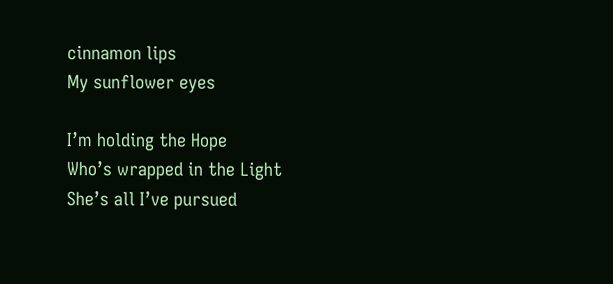cinnamon lips
My sunflower eyes

I’m holding the Hope
Who’s wrapped in the Light
She’s all I’ve pursued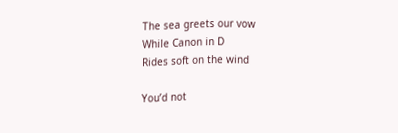The sea greets our vow
While Canon in D
Rides soft on the wind

You’d not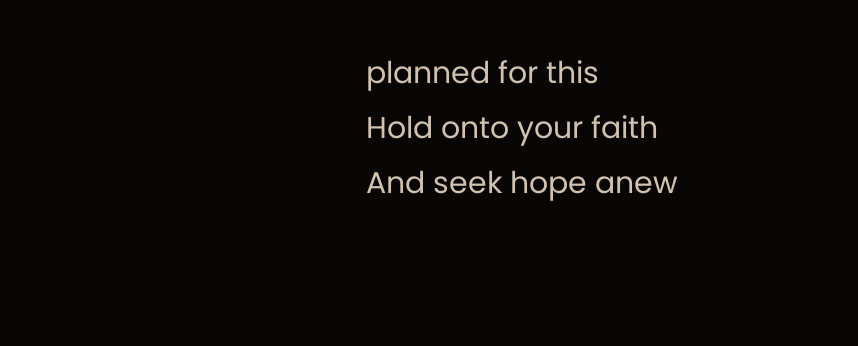planned for this
Hold onto your faith
And seek hope anew